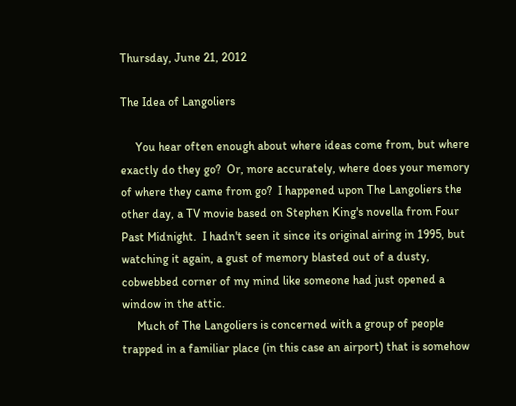Thursday, June 21, 2012

The Idea of Langoliers

     You hear often enough about where ideas come from, but where exactly do they go?  Or, more accurately, where does your memory of where they came from go?  I happened upon The Langoliers the other day, a TV movie based on Stephen King's novella from Four Past Midnight.  I hadn't seen it since its original airing in 1995, but watching it again, a gust of memory blasted out of a dusty, cobwebbed corner of my mind like someone had just opened a window in the attic.
     Much of The Langoliers is concerned with a group of people trapped in a familiar place (in this case an airport) that is somehow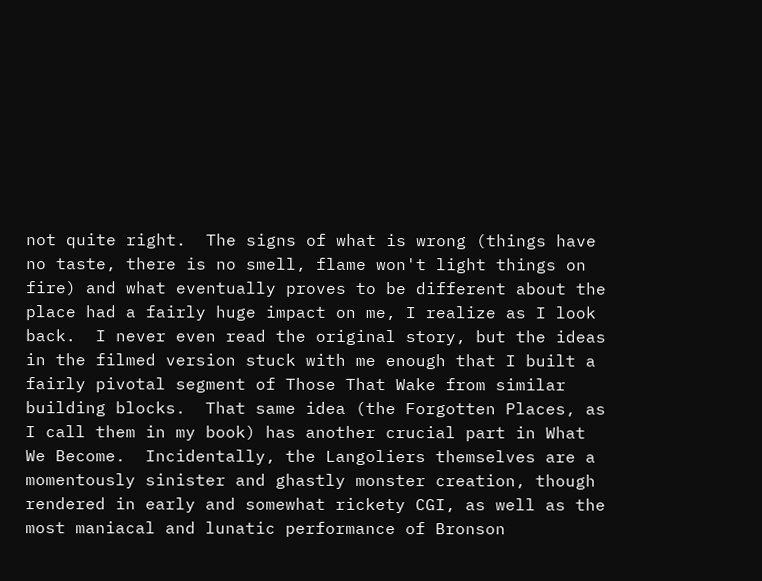not quite right.  The signs of what is wrong (things have no taste, there is no smell, flame won't light things on fire) and what eventually proves to be different about the place had a fairly huge impact on me, I realize as I look back.  I never even read the original story, but the ideas in the filmed version stuck with me enough that I built a fairly pivotal segment of Those That Wake from similar building blocks.  That same idea (the Forgotten Places, as I call them in my book) has another crucial part in What We Become.  Incidentally, the Langoliers themselves are a momentously sinister and ghastly monster creation, though rendered in early and somewhat rickety CGI, as well as the most maniacal and lunatic performance of Bronson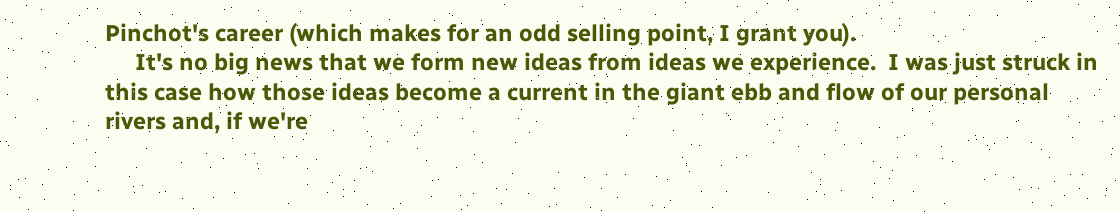Pinchot's career (which makes for an odd selling point, I grant you).
     It's no big news that we form new ideas from ideas we experience.  I was just struck in this case how those ideas become a current in the giant ebb and flow of our personal rivers and, if we're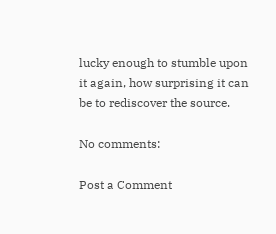lucky enough to stumble upon it again, how surprising it can be to rediscover the source.

No comments:

Post a Comment